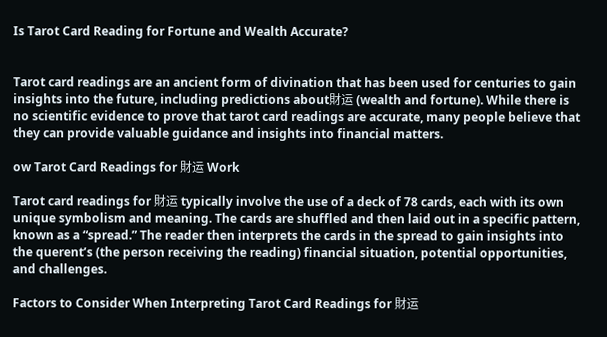Is Tarot Card Reading for Fortune and Wealth Accurate?


Tarot card readings are an ancient form of divination that has been used for centuries to gain insights into the future, including predictions about財运 (wealth and fortune). While there is no scientific evidence to prove that tarot card readings are accurate, many people believe that they can provide valuable guidance and insights into financial matters.

ow Tarot Card Readings for 財运 Work

Tarot card readings for 財运 typically involve the use of a deck of 78 cards, each with its own unique symbolism and meaning. The cards are shuffled and then laid out in a specific pattern, known as a “spread.” The reader then interprets the cards in the spread to gain insights into the querent’s (the person receiving the reading) financial situation, potential opportunities, and challenges.

Factors to Consider When Interpreting Tarot Card Readings for 財运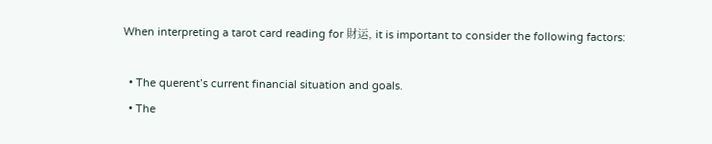When interpreting a tarot card reading for 財运, it is important to consider the following factors:

  • The querent’s current financial situation and goals.
  • The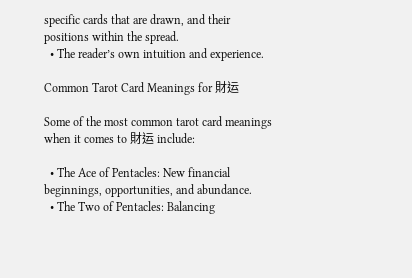specific cards that are drawn, and their positions within the spread.
  • The reader’s own intuition and experience.

Common Tarot Card Meanings for 財运

Some of the most common tarot card meanings when it comes to 財运 include:

  • The Ace of Pentacles: New financial beginnings, opportunities, and abundance.
  • The Two of Pentacles: Balancing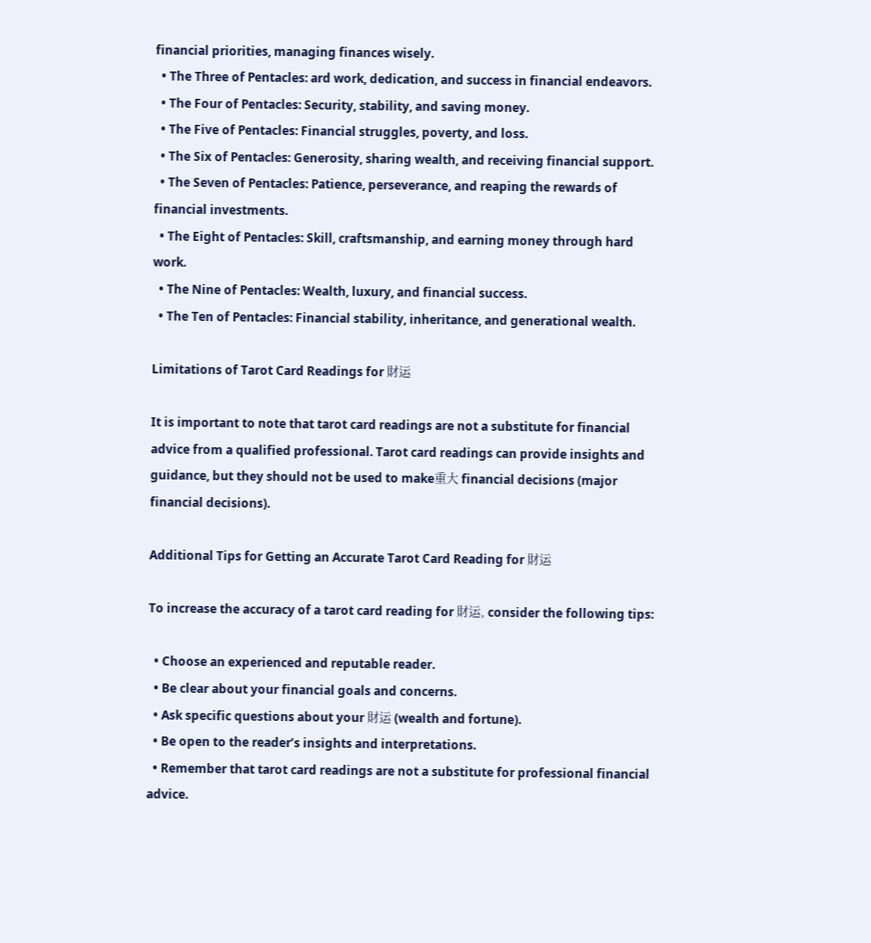financial priorities, managing finances wisely.
  • The Three of Pentacles: ard work, dedication, and success in financial endeavors.
  • The Four of Pentacles: Security, stability, and saving money.
  • The Five of Pentacles: Financial struggles, poverty, and loss.
  • The Six of Pentacles: Generosity, sharing wealth, and receiving financial support.
  • The Seven of Pentacles: Patience, perseverance, and reaping the rewards of financial investments.
  • The Eight of Pentacles: Skill, craftsmanship, and earning money through hard work.
  • The Nine of Pentacles: Wealth, luxury, and financial success.
  • The Ten of Pentacles: Financial stability, inheritance, and generational wealth.

Limitations of Tarot Card Readings for 財运

It is important to note that tarot card readings are not a substitute for financial advice from a qualified professional. Tarot card readings can provide insights and guidance, but they should not be used to make重大 financial decisions (major financial decisions).

Additional Tips for Getting an Accurate Tarot Card Reading for 財运

To increase the accuracy of a tarot card reading for 財运, consider the following tips:

  • Choose an experienced and reputable reader.
  • Be clear about your financial goals and concerns.
  • Ask specific questions about your 財运 (wealth and fortune).
  • Be open to the reader’s insights and interpretations.
  • Remember that tarot card readings are not a substitute for professional financial advice.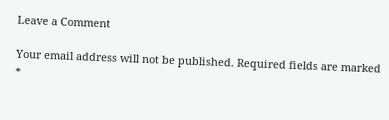Leave a Comment

Your email address will not be published. Required fields are marked *